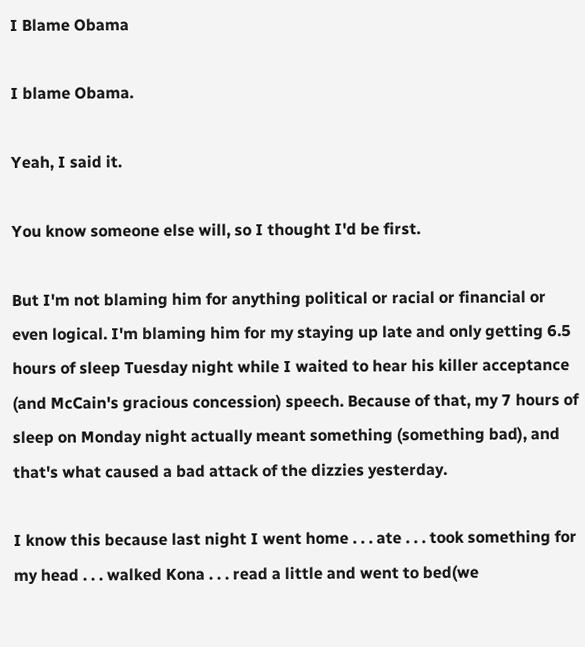I Blame Obama

I blame Obama.

Yeah, I said it.

You know someone else will, so I thought I'd be first.

But I'm not blaming him for anything political or racial or financial or even logical. I'm blaming him for my staying up late and only getting 6.5 hours of sleep Tuesday night while I waited to hear his killer acceptance (and McCain's gracious concession) speech. Because of that, my 7 hours of sleep on Monday night actually meant something (something bad), and that's what caused a bad attack of the dizzies yesterday.

I know this because last night I went home . . . ate . . . took something for my head . . . walked Kona . . . read a little and went to bed(we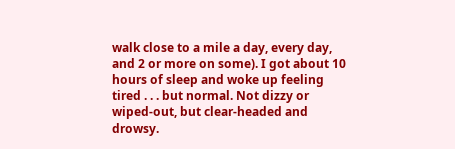walk close to a mile a day, every day, and 2 or more on some). I got about 10 hours of sleep and woke up feeling tired . . . but normal. Not dizzy or wiped-out, but clear-headed and drowsy.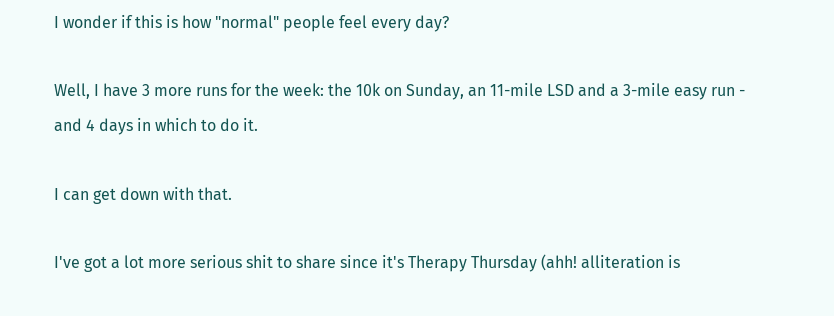I wonder if this is how "normal" people feel every day?

Well, I have 3 more runs for the week: the 10k on Sunday, an 11-mile LSD and a 3-mile easy run - and 4 days in which to do it.

I can get down with that.

I've got a lot more serious shit to share since it's Therapy Thursday (ahh! alliteration is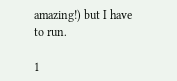amazing!) but I have to run.

1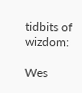tidbits of wizdom:

Wes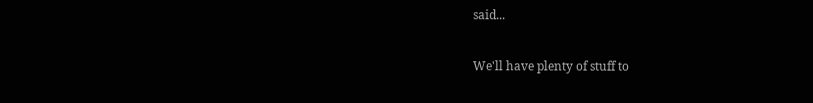said...

We'll have plenty of stuff to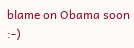blame on Obama soon :-)